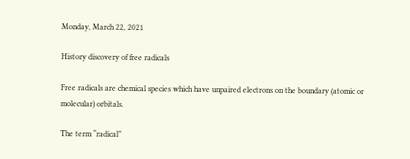Monday, March 22, 2021

History discovery of free radicals

Free radicals are chemical species which have unpaired electrons on the boundary (atomic or molecular) orbitals.

The term “radical”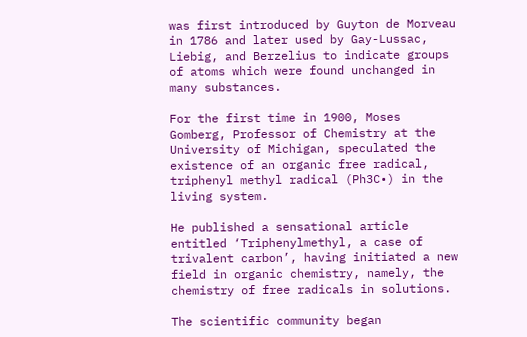was first introduced by Guyton de Morveau in 1786 and later used by Gay-Lussac, Liebig, and Berzelius to indicate groups of atoms which were found unchanged in many substances.

For the first time in 1900, Moses Gomberg, Professor of Chemistry at the University of Michigan, speculated the existence of an organic free radical, triphenyl methyl radical (Ph3C•) in the living system.

He published a sensational article entitled ‘Triphenylmethyl, a case of trivalent carbon’, having initiated a new field in organic chemistry, namely, the chemistry of free radicals in solutions.

The scientific community began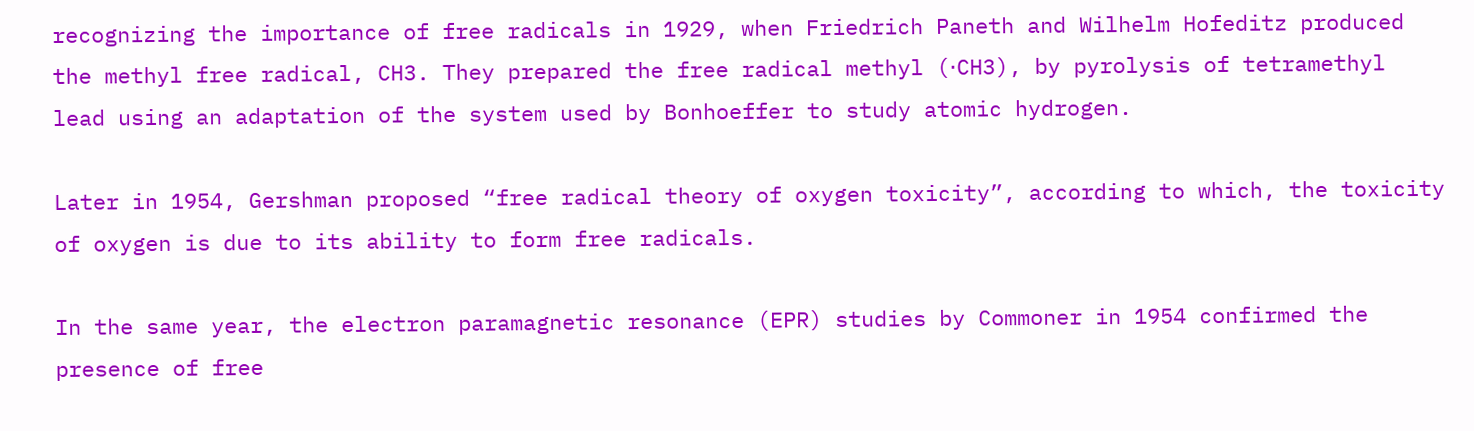recognizing the importance of free radicals in 1929, when Friedrich Paneth and Wilhelm Hofeditz produced the methyl free radical, CH3. They prepared the free radical methyl (⋅CH3), by pyrolysis of tetramethyl lead using an adaptation of the system used by Bonhoeffer to study atomic hydrogen.

Later in 1954, Gershman proposed “free radical theory of oxygen toxicity”, according to which, the toxicity of oxygen is due to its ability to form free radicals.

In the same year, the electron paramagnetic resonance (EPR) studies by Commoner in 1954 confirmed the presence of free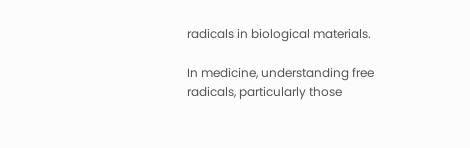radicals in biological materials.

In medicine, understanding free radicals, particularly those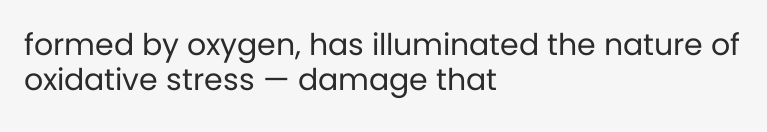formed by oxygen, has illuminated the nature of oxidative stress — damage that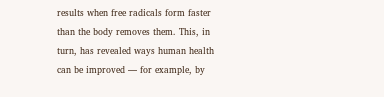results when free radicals form faster than the body removes them. This, in turn, has revealed ways human health can be improved — for example, by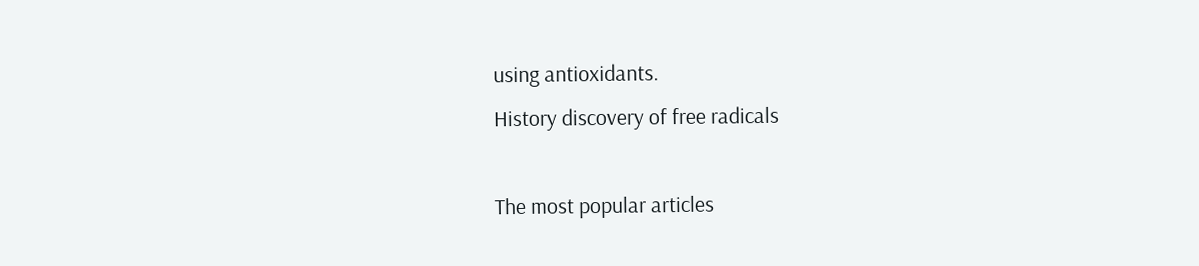using antioxidants.
History discovery of free radicals

The most popular articles